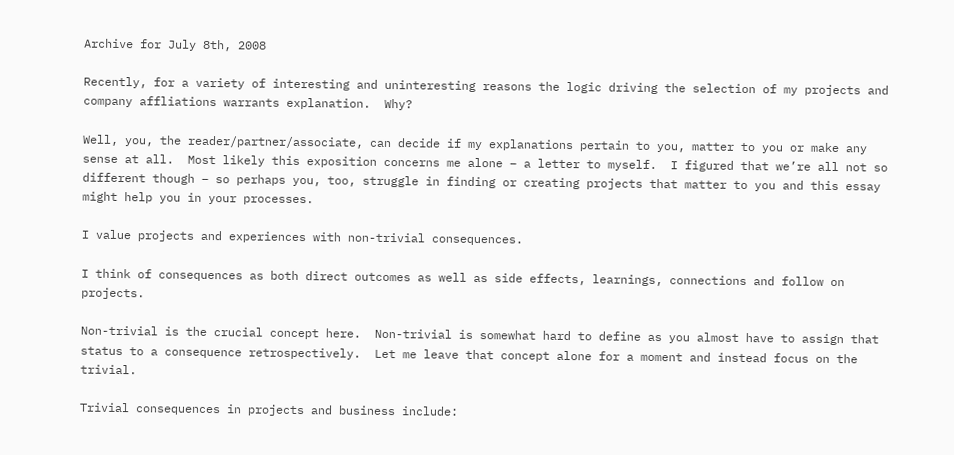Archive for July 8th, 2008

Recently, for a variety of interesting and uninteresting reasons the logic driving the selection of my projects and company affliations warrants explanation.  Why?

Well, you, the reader/partner/associate, can decide if my explanations pertain to you, matter to you or make any sense at all.  Most likely this exposition concerns me alone – a letter to myself.  I figured that we’re all not so different though – so perhaps you, too, struggle in finding or creating projects that matter to you and this essay might help you in your processes.

I value projects and experiences with non-trivial consequences.

I think of consequences as both direct outcomes as well as side effects, learnings, connections and follow on projects.

Non-trivial is the crucial concept here.  Non-trivial is somewhat hard to define as you almost have to assign that status to a consequence retrospectively.  Let me leave that concept alone for a moment and instead focus on the trivial.

Trivial consequences in projects and business include: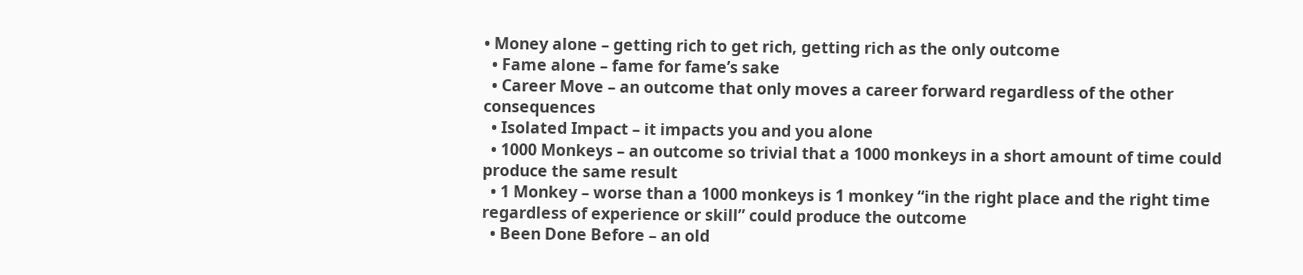• Money alone – getting rich to get rich, getting rich as the only outcome
  • Fame alone – fame for fame’s sake
  • Career Move – an outcome that only moves a career forward regardless of the other consequences
  • Isolated Impact – it impacts you and you alone
  • 1000 Monkeys – an outcome so trivial that a 1000 monkeys in a short amount of time could produce the same result
  • 1 Monkey – worse than a 1000 monkeys is 1 monkey “in the right place and the right time regardless of experience or skill” could produce the outcome
  • Been Done Before – an old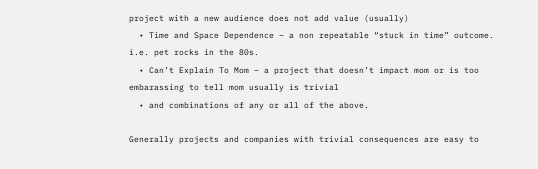project with a new audience does not add value (usually)
  • Time and Space Dependence – a non repeatable “stuck in time” outcome.  i.e. pet rocks in the 80s.
  • Can’t Explain To Mom – a project that doesn’t impact mom or is too embarassing to tell mom usually is trivial
  • and combinations of any or all of the above.

Generally projects and companies with trivial consequences are easy to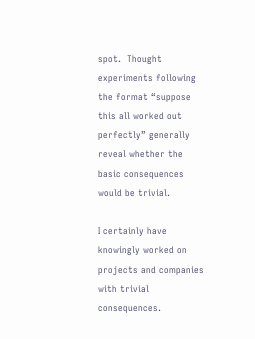spot.  Thought experiments following the format “suppose this all worked out perfectly” generally reveal whether the basic consequences would be trivial.

I certainly have knowingly worked on projects and companies with trivial consequences.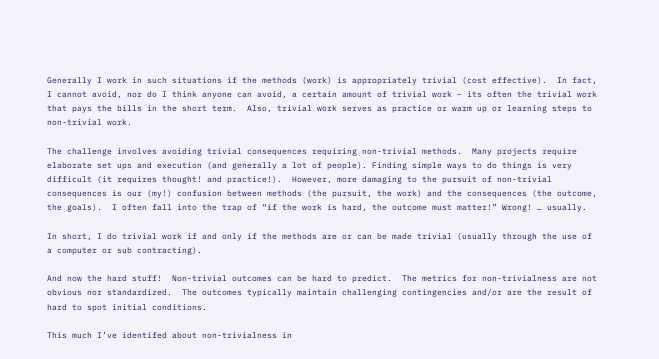Generally I work in such situations if the methods (work) is appropriately trivial (cost effective).  In fact, I cannot avoid, nor do I think anyone can avoid, a certain amount of trivial work – its often the trivial work that pays the bills in the short term.  Also, trivial work serves as practice or warm up or learning steps to non-trivial work.

The challenge involves avoiding trivial consequences requiring non-trivial methods.  Many projects require elaborate set ups and execution (and generally a lot of people). Finding simple ways to do things is very difficult (it requires thought! and practice!).  However, more damaging to the pursuit of non-trivial consequences is our (my!) confusion between methods (the pursuit, the work) and the consequences (the outcome, the goals).  I often fall into the trap of “if the work is hard, the outcome must matter!” Wrong! … usually.

In short, I do trivial work if and only if the methods are or can be made trivial (usually through the use of a computer or sub contracting).

And now the hard stuff!  Non-trivial outcomes can be hard to predict.  The metrics for non-trivialness are not obvious nor standardized.  The outcomes typically maintain challenging contingencies and/or are the result of hard to spot initial conditions.

This much I’ve identifed about non-trivialness in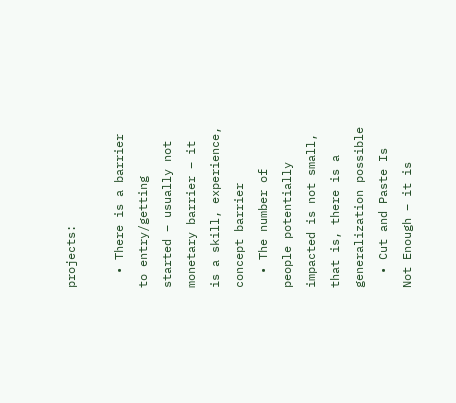projects:

  • There is a barrier to entry/getting started – usually not monetary barrier – it is a skill, experience, concept barrier
  • The number of people potentially impacted is not small, that is, there is a generalization possible
  • Cut and Paste Is Not Enough – it is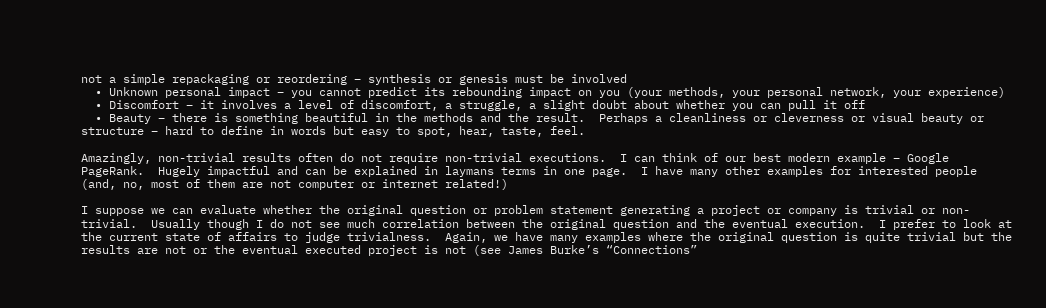not a simple repackaging or reordering – synthesis or genesis must be involved
  • Unknown personal impact – you cannot predict its rebounding impact on you (your methods, your personal network, your experience)
  • Discomfort – it involves a level of discomfort, a struggle, a slight doubt about whether you can pull it off
  • Beauty – there is something beautiful in the methods and the result.  Perhaps a cleanliness or cleverness or visual beauty or structure – hard to define in words but easy to spot, hear, taste, feel.

Amazingly, non-trivial results often do not require non-trivial executions.  I can think of our best modern example – Google PageRank.  Hugely impactful and can be explained in laymans terms in one page.  I have many other examples for interested people (and, no, most of them are not computer or internet related!)

I suppose we can evaluate whether the original question or problem statement generating a project or company is trivial or non-trivial.  Usually though I do not see much correlation between the original question and the eventual execution.  I prefer to look at the current state of affairs to judge trivialness.  Again, we have many examples where the original question is quite trivial but the results are not or the eventual executed project is not (see James Burke’s “Connections”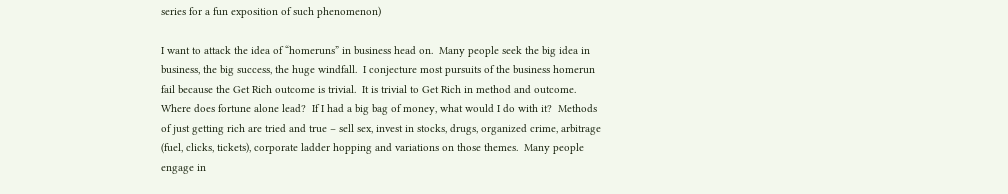series for a fun exposition of such phenomenon)

I want to attack the idea of “homeruns” in business head on.  Many people seek the big idea in business, the big success, the huge windfall.  I conjecture most pursuits of the business homerun fail because the Get Rich outcome is trivial.  It is trivial to Get Rich in method and outcome.  Where does fortune alone lead?  If I had a big bag of money, what would I do with it?  Methods of just getting rich are tried and true – sell sex, invest in stocks, drugs, organized crime, arbitrage (fuel, clicks, tickets), corporate ladder hopping and variations on those themes.  Many people engage in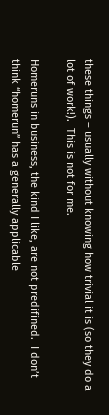these things – usually without knowing how trivial it is (so they do a lot of work!).  This is not for me.

Homeruns in business, the kind I like, are not predifined.  I don’t think “homerun” has a generally applicable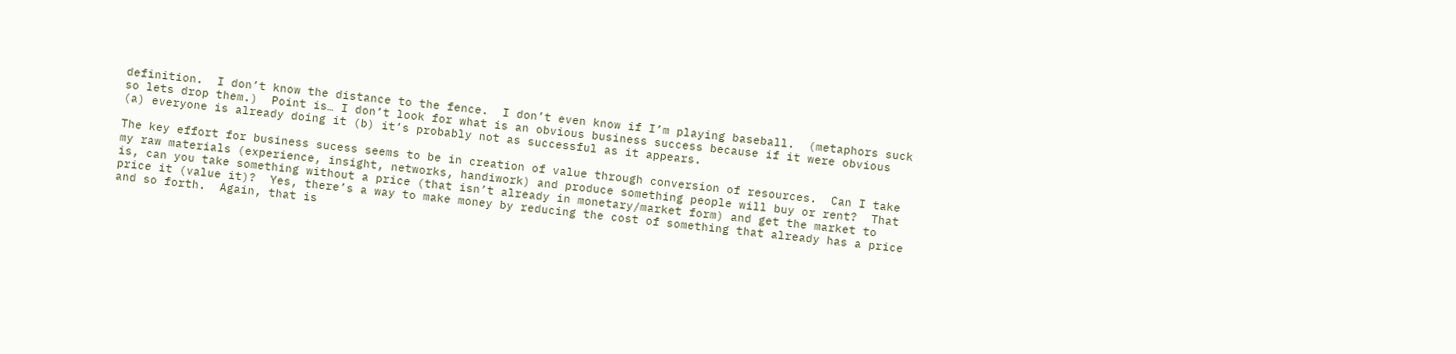definition.  I don’t know the distance to the fence.  I don’t even know if I’m playing baseball.  (metaphors suck so lets drop them.)  Point is… I don’t look for what is an obvious business success because if it were obvious (a) everyone is already doing it (b) it’s probably not as successful as it appears.

The key effort for business sucess seems to be in creation of value through conversion of resources.  Can I take my raw materials (experience, insight, networks, handiwork) and produce something people will buy or rent?  That is, can you take something without a price (that isn’t already in monetary/market form) and get the market to price it (value it)?  Yes, there’s a way to make money by reducing the cost of something that already has a price and so forth.  Again, that is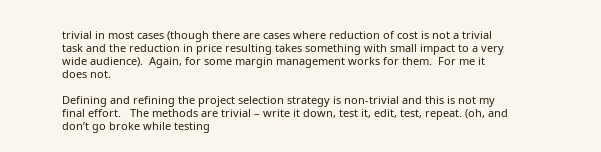trivial in most cases (though there are cases where reduction of cost is not a trivial task and the reduction in price resulting takes something with small impact to a very wide audience).  Again, for some margin management works for them.  For me it does not.

Defining and refining the project selection strategy is non-trivial and this is not my final effort.   The methods are trivial – write it down, test it, edit, test, repeat. (oh, and don’t go broke while testing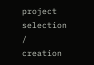project selection / creation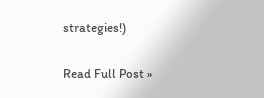strategies!)

Read Full Post »